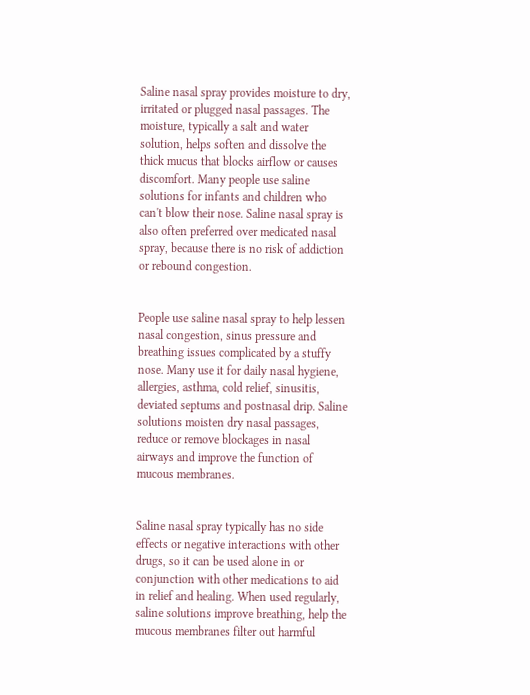Saline nasal spray provides moisture to dry, irritated or plugged nasal passages. The moisture, typically a salt and water solution, helps soften and dissolve the thick mucus that blocks airflow or causes discomfort. Many people use saline solutions for infants and children who can't blow their nose. Saline nasal spray is also often preferred over medicated nasal spray, because there is no risk of addiction or rebound congestion.


People use saline nasal spray to help lessen nasal congestion, sinus pressure and breathing issues complicated by a stuffy nose. Many use it for daily nasal hygiene, allergies, asthma, cold relief, sinusitis, deviated septums and postnasal drip. Saline solutions moisten dry nasal passages, reduce or remove blockages in nasal airways and improve the function of mucous membranes.


Saline nasal spray typically has no side effects or negative interactions with other drugs, so it can be used alone in or conjunction with other medications to aid in relief and healing. When used regularly, saline solutions improve breathing, help the mucous membranes filter out harmful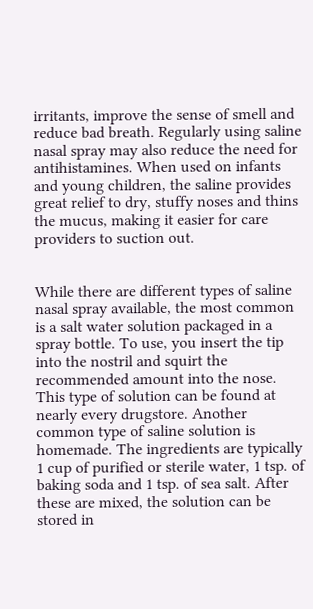irritants, improve the sense of smell and reduce bad breath. Regularly using saline nasal spray may also reduce the need for antihistamines. When used on infants and young children, the saline provides great relief to dry, stuffy noses and thins the mucus, making it easier for care providers to suction out.


While there are different types of saline nasal spray available, the most common is a salt water solution packaged in a spray bottle. To use, you insert the tip into the nostril and squirt the recommended amount into the nose. This type of solution can be found at nearly every drugstore. Another common type of saline solution is homemade. The ingredients are typically 1 cup of purified or sterile water, 1 tsp. of baking soda and 1 tsp. of sea salt. After these are mixed, the solution can be stored in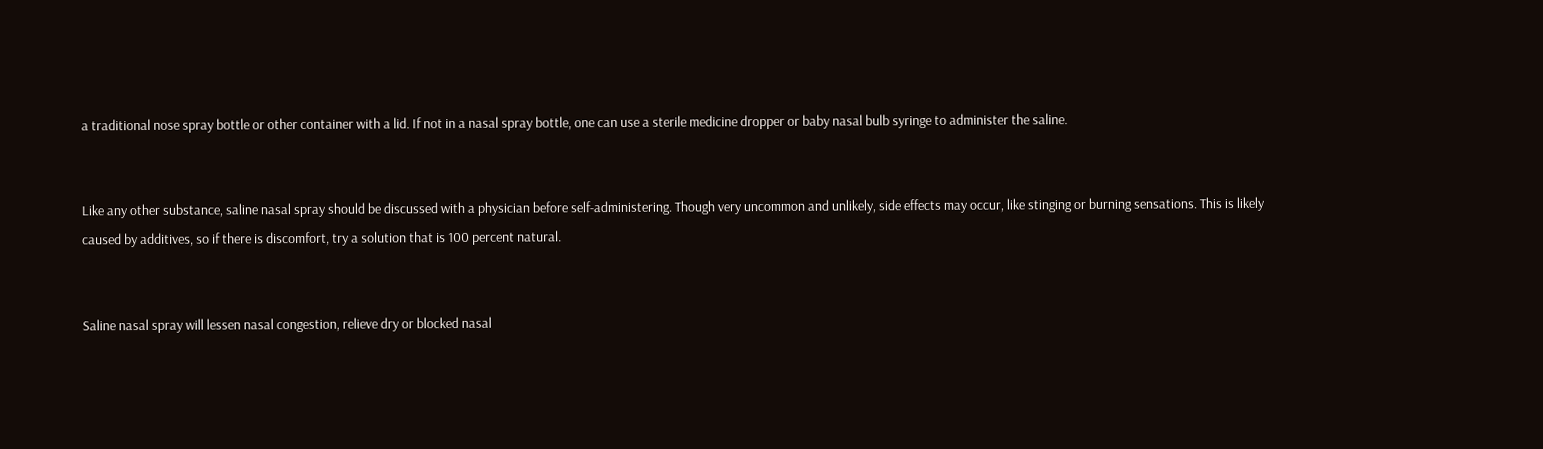a traditional nose spray bottle or other container with a lid. If not in a nasal spray bottle, one can use a sterile medicine dropper or baby nasal bulb syringe to administer the saline.


Like any other substance, saline nasal spray should be discussed with a physician before self-administering. Though very uncommon and unlikely, side effects may occur, like stinging or burning sensations. This is likely caused by additives, so if there is discomfort, try a solution that is 100 percent natural.


Saline nasal spray will lessen nasal congestion, relieve dry or blocked nasal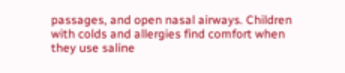passages, and open nasal airways. Children with colds and allergies find comfort when they use saline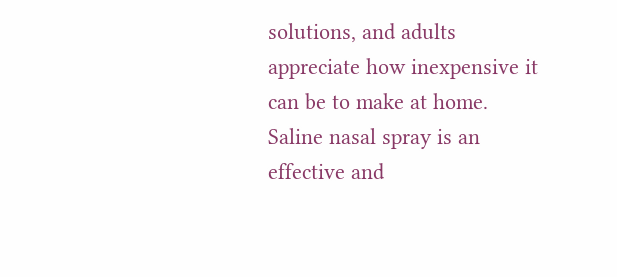solutions, and adults appreciate how inexpensive it can be to make at home. Saline nasal spray is an effective and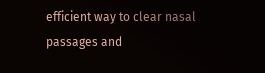efficient way to clear nasal passages and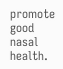promote good nasal health.